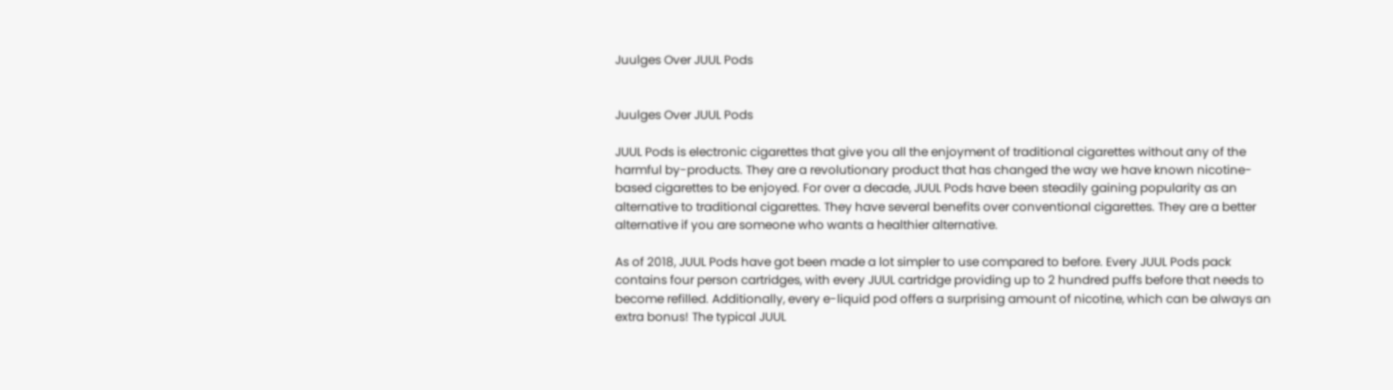Juulges Over JUUL Pods


Juulges Over JUUL Pods

JUUL Pods is electronic cigarettes that give you all the enjoyment of traditional cigarettes without any of the harmful by-products. They are a revolutionary product that has changed the way we have known nicotine-based cigarettes to be enjoyed. For over a decade, JUUL Pods have been steadily gaining popularity as an alternative to traditional cigarettes. They have several benefits over conventional cigarettes. They are a better alternative if you are someone who wants a healthier alternative.

As of 2018, JUUL Pods have got been made a lot simpler to use compared to before. Every JUUL Pods pack contains four person cartridges, with every JUUL cartridge providing up to 2 hundred puffs before that needs to become refilled. Additionally, every e-liquid pod offers a surprising amount of nicotine, which can be always an extra bonus! The typical JUUL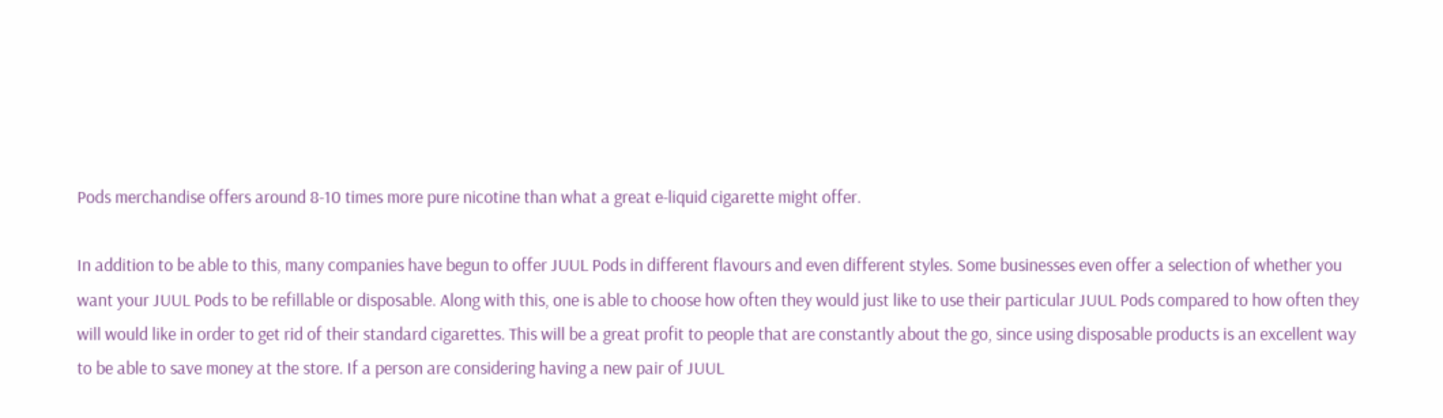Pods merchandise offers around 8-10 times more pure nicotine than what a great e-liquid cigarette might offer.

In addition to be able to this, many companies have begun to offer JUUL Pods in different flavours and even different styles. Some businesses even offer a selection of whether you want your JUUL Pods to be refillable or disposable. Along with this, one is able to choose how often they would just like to use their particular JUUL Pods compared to how often they will would like in order to get rid of their standard cigarettes. This will be a great profit to people that are constantly about the go, since using disposable products is an excellent way to be able to save money at the store. If a person are considering having a new pair of JUUL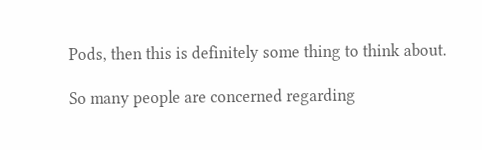Pods, then this is definitely some thing to think about.

So many people are concerned regarding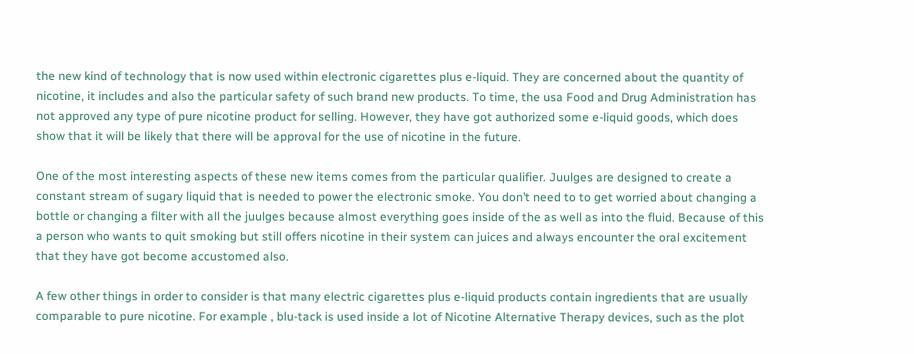the new kind of technology that is now used within electronic cigarettes plus e-liquid. They are concerned about the quantity of nicotine, it includes and also the particular safety of such brand new products. To time, the usa Food and Drug Administration has not approved any type of pure nicotine product for selling. However, they have got authorized some e-liquid goods, which does show that it will be likely that there will be approval for the use of nicotine in the future.

One of the most interesting aspects of these new items comes from the particular qualifier. Juulges are designed to create a constant stream of sugary liquid that is needed to power the electronic smoke. You don’t need to to get worried about changing a bottle or changing a filter with all the juulges because almost everything goes inside of the as well as into the fluid. Because of this a person who wants to quit smoking but still offers nicotine in their system can juices and always encounter the oral excitement that they have got become accustomed also.

A few other things in order to consider is that many electric cigarettes plus e-liquid products contain ingredients that are usually comparable to pure nicotine. For example , blu-tack is used inside a lot of Nicotine Alternative Therapy devices, such as the plot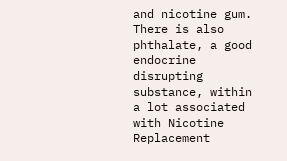and nicotine gum. There is also phthalate, a good endocrine disrupting substance, within a lot associated with Nicotine Replacement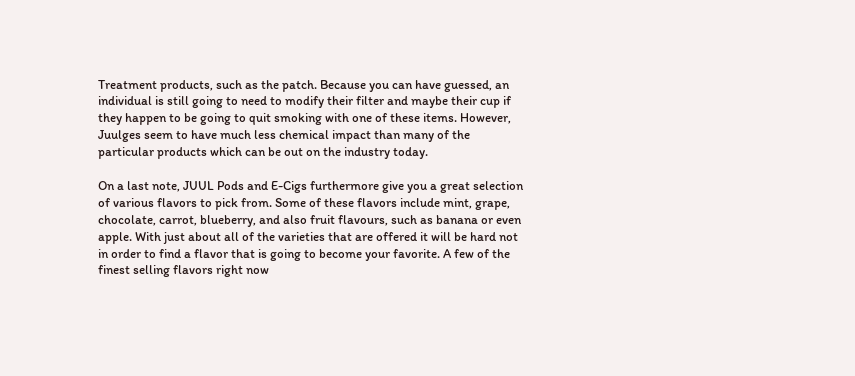Treatment products, such as the patch. Because you can have guessed, an individual is still going to need to modify their filter and maybe their cup if they happen to be going to quit smoking with one of these items. However, Juulges seem to have much less chemical impact than many of the particular products which can be out on the industry today.

On a last note, JUUL Pods and E-Cigs furthermore give you a great selection of various flavors to pick from. Some of these flavors include mint, grape, chocolate, carrot, blueberry, and also fruit flavours, such as banana or even apple. With just about all of the varieties that are offered it will be hard not in order to find a flavor that is going to become your favorite. A few of the finest selling flavors right now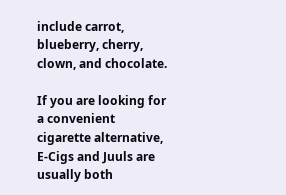include carrot, blueberry, cherry, clown, and chocolate.

If you are looking for a convenient cigarette alternative, E-Cigs and Juuls are usually both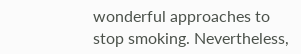wonderful approaches to stop smoking. Nevertheless,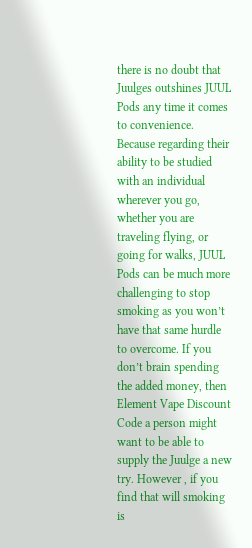there is no doubt that Juulges outshines JUUL Pods any time it comes to convenience. Because regarding their ability to be studied with an individual wherever you go, whether you are traveling flying, or going for walks, JUUL Pods can be much more challenging to stop smoking as you won’t have that same hurdle to overcome. If you don’t brain spending the added money, then Element Vape Discount Code a person might want to be able to supply the Juulge a new try. However , if you find that will smoking is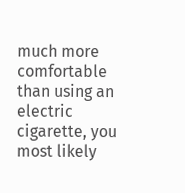much more comfortable than using an electric cigarette, you most likely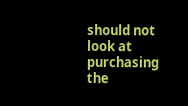should not look at purchasing the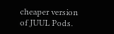cheaper version of JUUL Pods.